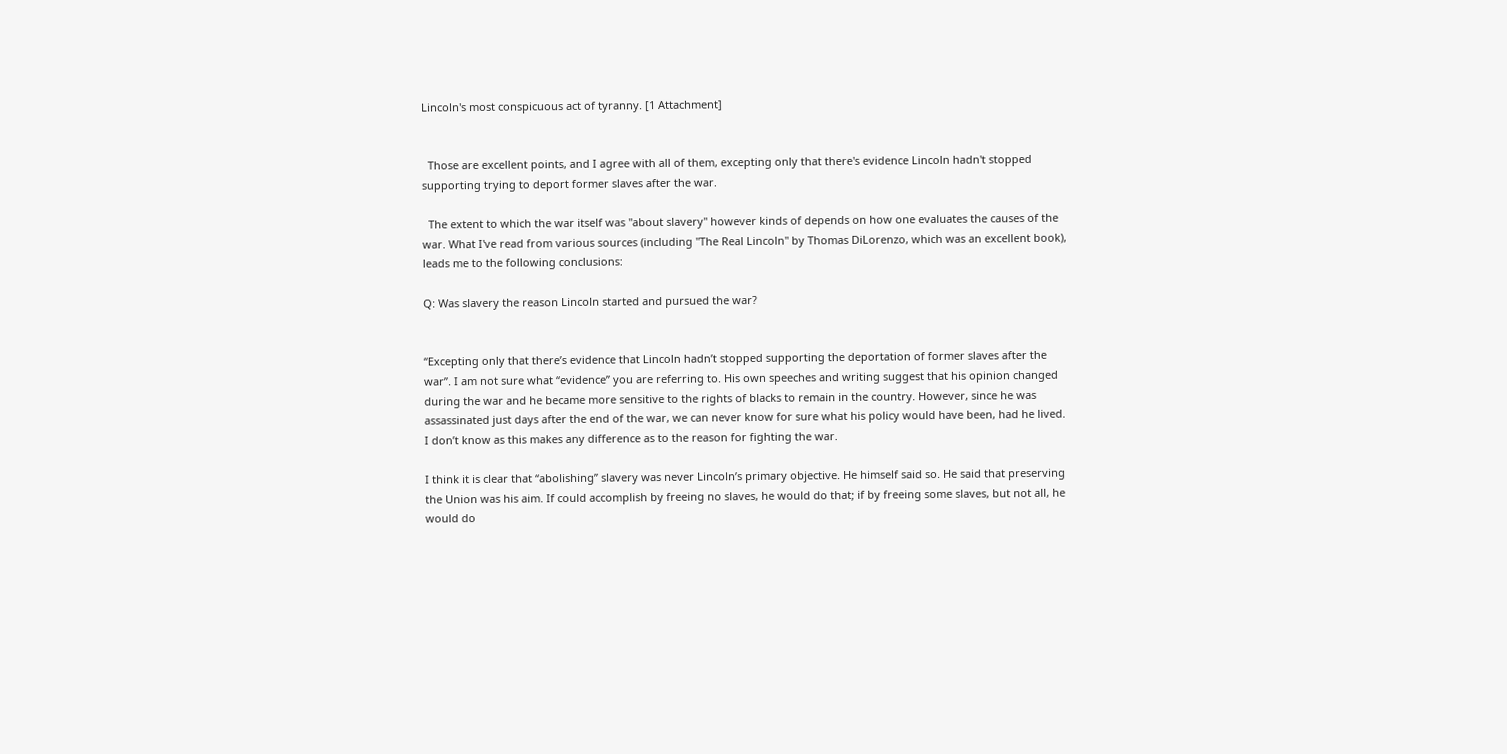Lincoln's most conspicuous act of tyranny. [1 Attachment]


  Those are excellent points, and I agree with all of them, excepting only that there's evidence Lincoln hadn't stopped supporting trying to deport former slaves after the war.

  The extent to which the war itself was "about slavery" however kinds of depends on how one evaluates the causes of the war. What I've read from various sources (including "The Real Lincoln" by Thomas DiLorenzo, which was an excellent book), leads me to the following conclusions:

Q: Was slavery the reason Lincoln started and pursued the war?


“Excepting only that there’s evidence that Lincoln hadn’t stopped supporting the deportation of former slaves after the war”. I am not sure what “evidence” you are referring to. His own speeches and writing suggest that his opinion changed during the war and he became more sensitive to the rights of blacks to remain in the country. However, since he was assassinated just days after the end of the war, we can never know for sure what his policy would have been, had he lived. I don’t know as this makes any difference as to the reason for fighting the war.

I think it is clear that “abolishing” slavery was never Lincoln’s primary objective. He himself said so. He said that preserving the Union was his aim. If could accomplish by freeing no slaves, he would do that; if by freeing some slaves, but not all, he would do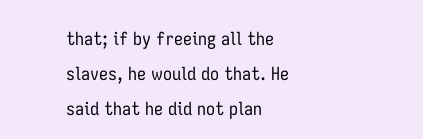that; if by freeing all the slaves, he would do that. He said that he did not plan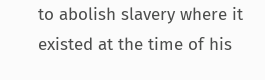to abolish slavery where it existed at the time of his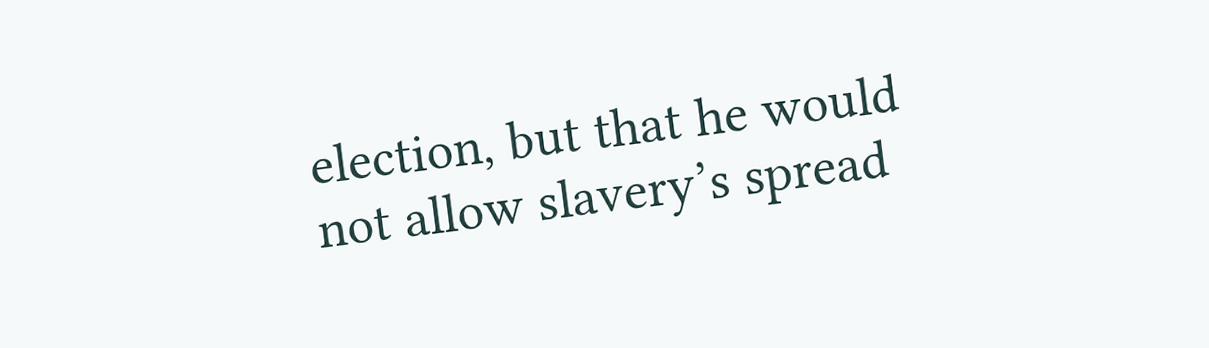election, but that he would not allow slavery’s spread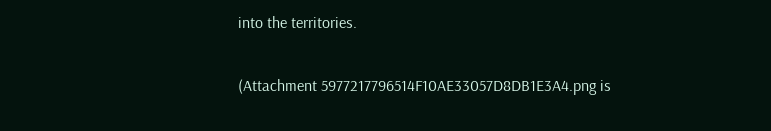into the territories.


(Attachment 5977217796514F10AE33057D8DB1E3A4.png is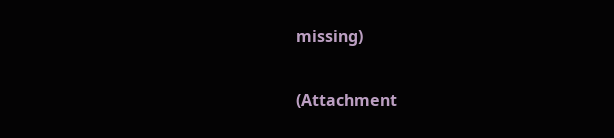missing)

(Attachment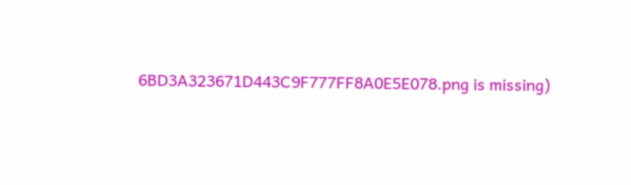6BD3A323671D443C9F777FF8A0E5E078.png is missing)